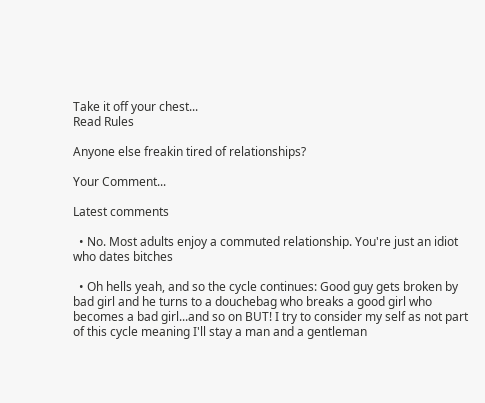Take it off your chest...
Read Rules

Anyone else freakin tired of relationships?

Your Comment...

Latest comments

  • No. Most adults enjoy a commuted relationship. You're just an idiot who dates bitches

  • Oh hells yeah, and so the cycle continues: Good guy gets broken by bad girl and he turns to a douchebag who breaks a good girl who becomes a bad girl...and so on BUT! I try to consider my self as not part of this cycle meaning I'll stay a man and a gentleman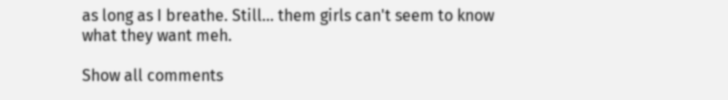as long as I breathe. Still... them girls can't seem to know what they want meh.

Show all comments